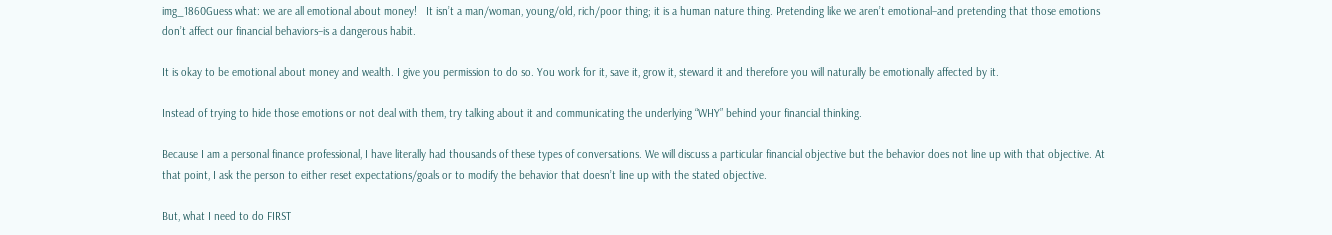img_1860Guess what: we are all emotional about money!   It isn’t a man/woman, young/old, rich/poor thing; it is a human nature thing. Pretending like we aren’t emotional–and pretending that those emotions don’t affect our financial behaviors–is a dangerous habit.

It is okay to be emotional about money and wealth. I give you permission to do so. You work for it, save it, grow it, steward it and therefore you will naturally be emotionally affected by it.

Instead of trying to hide those emotions or not deal with them, try talking about it and communicating the underlying “WHY” behind your financial thinking.

Because I am a personal finance professional, I have literally had thousands of these types of conversations. We will discuss a particular financial objective but the behavior does not line up with that objective. At that point, I ask the person to either reset expectations/goals or to modify the behavior that doesn’t line up with the stated objective.

But, what I need to do FIRST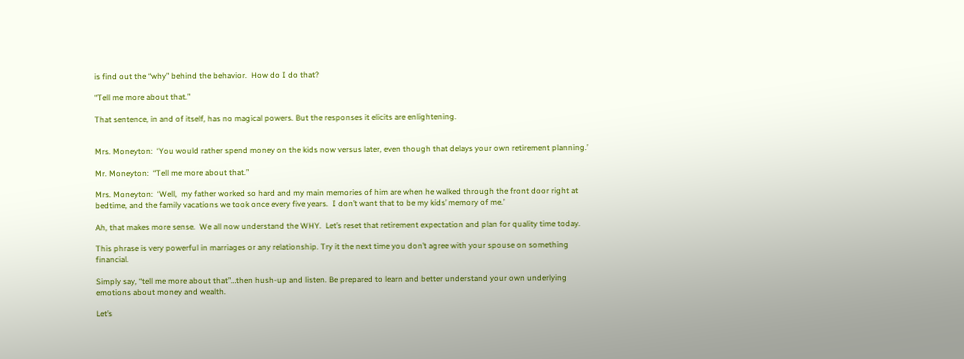is find out the “why” behind the behavior.  How do I do that?

“Tell me more about that.”

That sentence, in and of itself, has no magical powers. But the responses it elicits are enlightening.


Mrs. Moneyton:  ‘You would rather spend money on the kids now versus later, even though that delays your own retirement planning.’

Mr. Moneyton:  “Tell me more about that.”

Mrs. Moneyton:  ‘Well,  my father worked so hard and my main memories of him are when he walked through the front door right at bedtime, and the family vacations we took once every five years.  I don’t want that to be my kids’ memory of me.’

Ah, that makes more sense.  We all now understand the WHY.  Let’s reset that retirement expectation and plan for quality time today.

This phrase is very powerful in marriages or any relationship. Try it the next time you don’t agree with your spouse on something financial.

Simply say, “tell me more about that”…then hush-up and listen. Be prepared to learn and better understand your own underlying emotions about money and wealth.

Let’s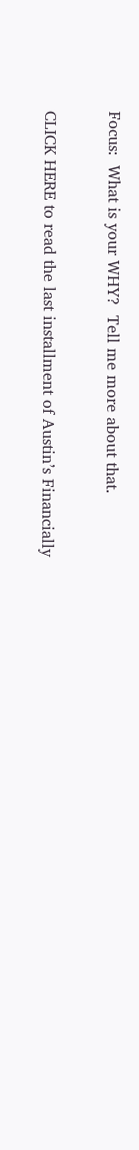Focus:  What is your WHY?  Tell me more about that.

CLICK HERE to read the last installment of Austin’s Financially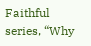Faithful series, “Why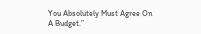You Absolutely Must Agree On A Budget.”